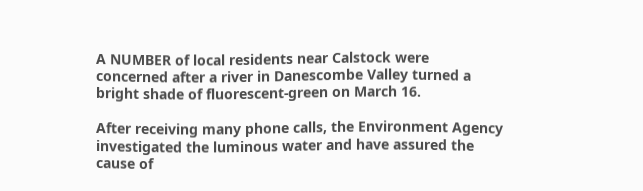A NUMBER of local residents near Calstock were concerned after a river in Danescombe Valley turned a bright shade of fluorescent-green on March 16.

After receiving many phone calls, the Environment Agency investigated the luminous water and have assured the cause of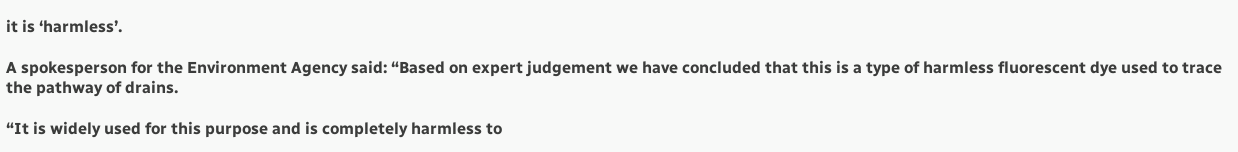it is ‘harmless’.

A spokesperson for the Environment Agency said: “Based on expert judgement we have concluded that this is a type of harmless fluorescent dye used to trace the pathway of drains.

“It is widely used for this purpose and is completely harmless to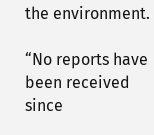the environment.

“No reports have been received since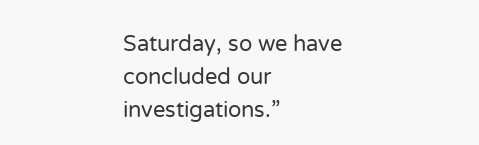Saturday, so we have concluded our investigations.”